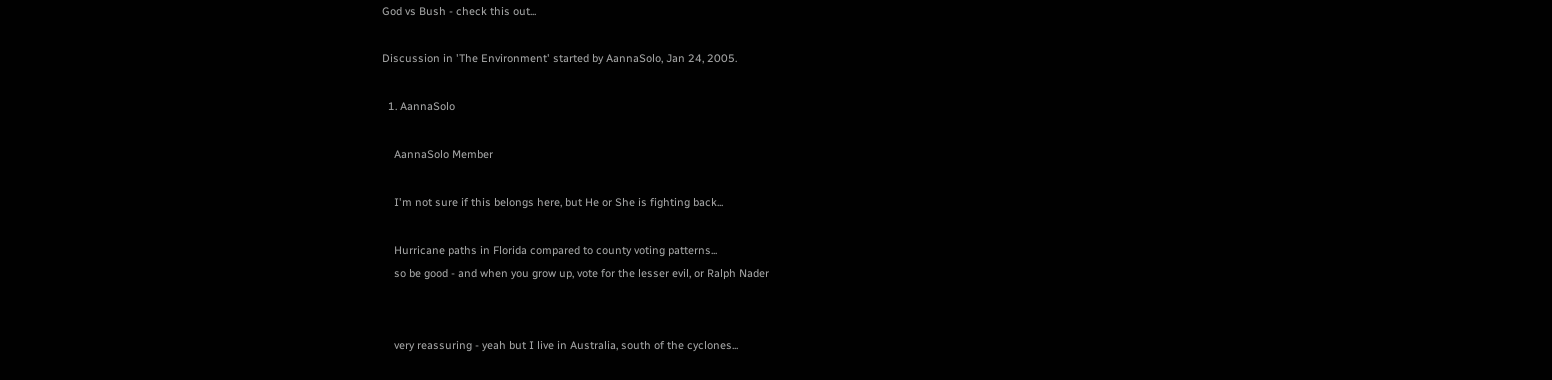God vs Bush - check this out...

Discussion in 'The Environment' started by AannaSolo, Jan 24, 2005.

  1. AannaSolo

    AannaSolo Member

    I'm not sure if this belongs here, but He or She is fighting back...

    Hurricane paths in Florida compared to county voting patterns...
    so be good - and when you grow up, vote for the lesser evil, or Ralph Nader


    very reassuring - yeah but I live in Australia, south of the cyclones...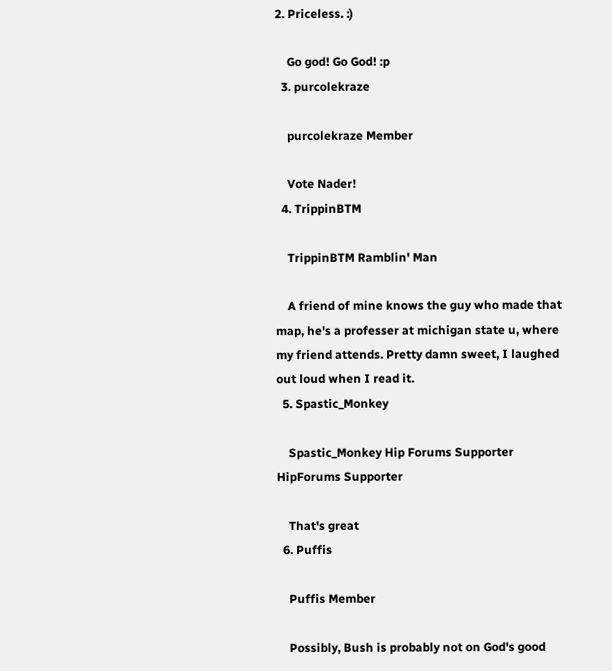2. Priceless. :)

    Go god! Go God! :p
  3. purcolekraze

    purcolekraze Member

    Vote Nader!
  4. TrippinBTM

    TrippinBTM Ramblin' Man

    A friend of mine knows the guy who made that map, he's a professer at michigan state u, where my friend attends. Pretty damn sweet, I laughed out loud when I read it.
  5. Spastic_Monkey

    Spastic_Monkey Hip Forums Supporter HipForums Supporter

    That's great
  6. Puffis

    Puffis Member

    Possibly, Bush is probably not on God's good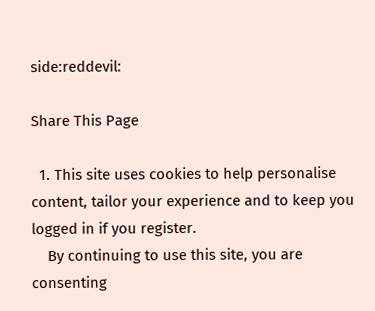side:reddevil:

Share This Page

  1. This site uses cookies to help personalise content, tailor your experience and to keep you logged in if you register.
    By continuing to use this site, you are consenting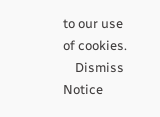to our use of cookies.
    Dismiss Notice